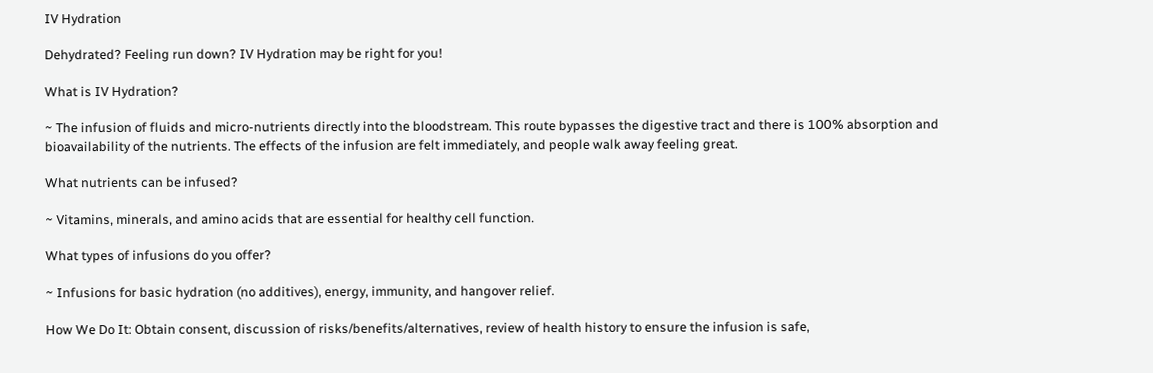IV Hydration

Dehydrated? Feeling run down? IV Hydration may be right for you!

What is IV Hydration?

~ The infusion of fluids and micro-nutrients directly into the bloodstream. This route bypasses the digestive tract and there is 100% absorption and bioavailability of the nutrients. The effects of the infusion are felt immediately, and people walk away feeling great.

What nutrients can be infused?

~ Vitamins, minerals, and amino acids that are essential for healthy cell function.

What types of infusions do you offer?

~ Infusions for basic hydration (no additives), energy, immunity, and hangover relief.

How We Do It: Obtain consent, discussion of risks/benefits/alternatives, review of health history to ensure the infusion is safe,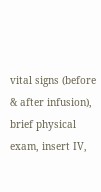vital signs (before & after infusion), brief physical exam, insert IV,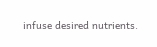infuse desired nutrients.